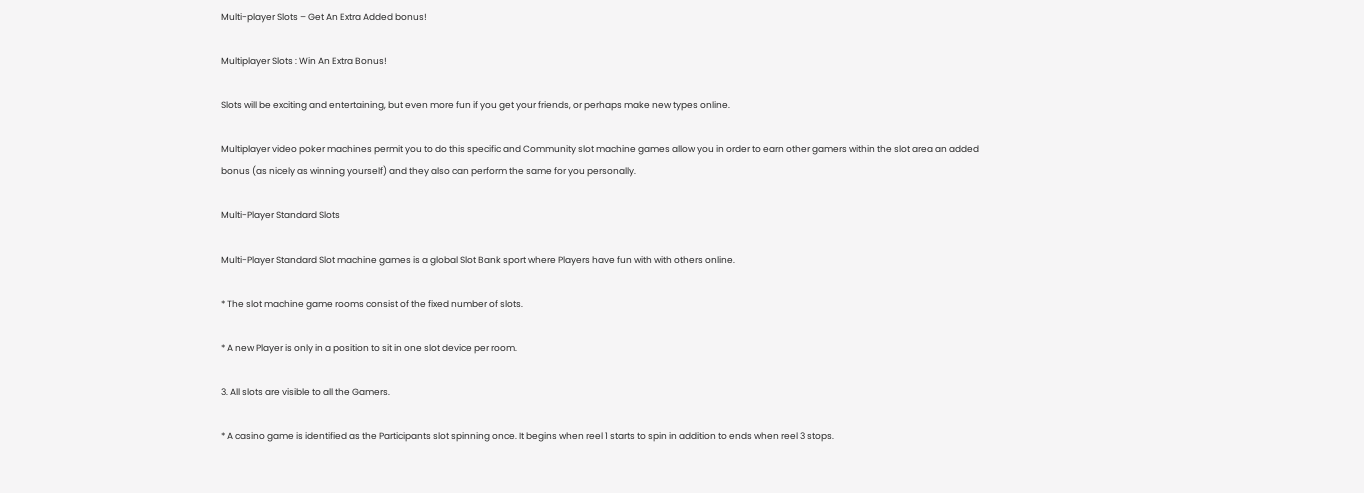Multi-player Slots – Get An Extra Added bonus!

Multiplayer Slots : Win An Extra Bonus!

Slots will be exciting and entertaining, but even more fun if you get your friends, or perhaps make new types online.

Multiplayer video poker machines permit you to do this specific and Community slot machine games allow you in order to earn other gamers within the slot area an added bonus (as nicely as winning yourself) and they also can perform the same for you personally.

Multi-Player Standard Slots

Multi-Player Standard Slot machine games is a global Slot Bank sport where Players have fun with with others online.

* The slot machine game rooms consist of the fixed number of slots.

* A new Player is only in a position to sit in one slot device per room.

3. All slots are visible to all the Gamers.

* A casino game is identified as the Participants slot spinning once. It begins when reel 1 starts to spin in addition to ends when reel 3 stops.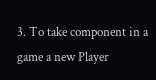3. To take component in a game a new Player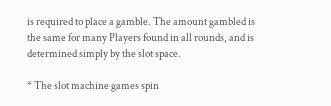is required to place a gamble. The amount gambled is the same for many Players found in all rounds, and is determined simply by the slot space.

* The slot machine games spin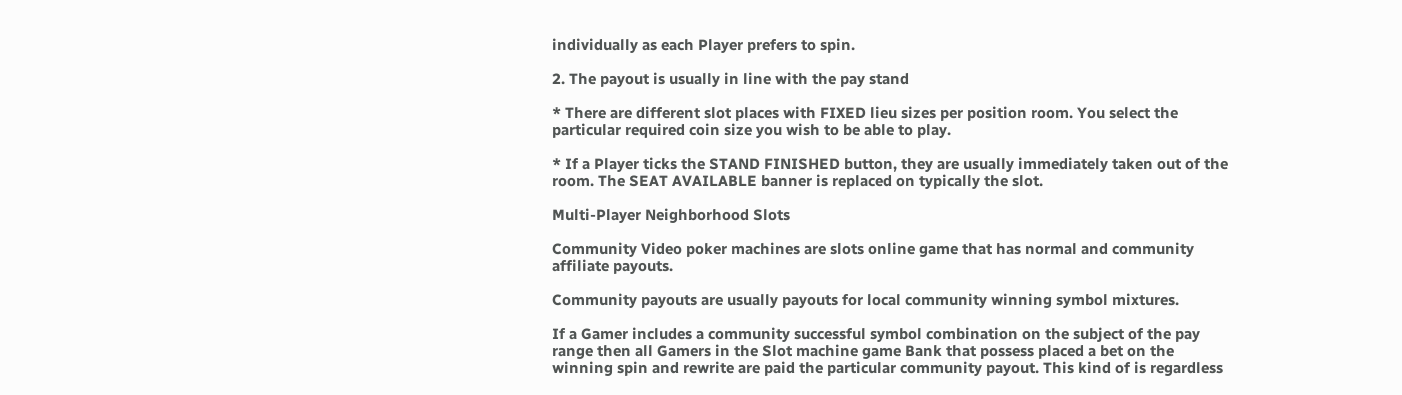individually as each Player prefers to spin.

2. The payout is usually in line with the pay stand

* There are different slot places with FIXED lieu sizes per position room. You select the particular required coin size you wish to be able to play.

* If a Player ticks the STAND FINISHED button, they are usually immediately taken out of the room. The SEAT AVAILABLE banner is replaced on typically the slot.

Multi-Player Neighborhood Slots

Community Video poker machines are slots online game that has normal and community affiliate payouts.

Community payouts are usually payouts for local community winning symbol mixtures.

If a Gamer includes a community successful symbol combination on the subject of the pay range then all Gamers in the Slot machine game Bank that possess placed a bet on the winning spin and rewrite are paid the particular community payout. This kind of is regardless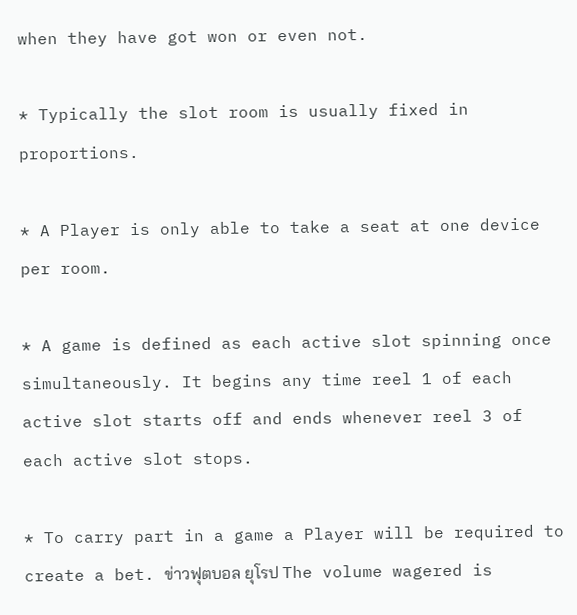when they have got won or even not.

* Typically the slot room is usually fixed in proportions.

* A Player is only able to take a seat at one device per room.

* A game is defined as each active slot spinning once simultaneously. It begins any time reel 1 of each active slot starts off and ends whenever reel 3 of each active slot stops.

* To carry part in a game a Player will be required to create a bet. ข่าวฟุตบอล ยุโรป The volume wagered is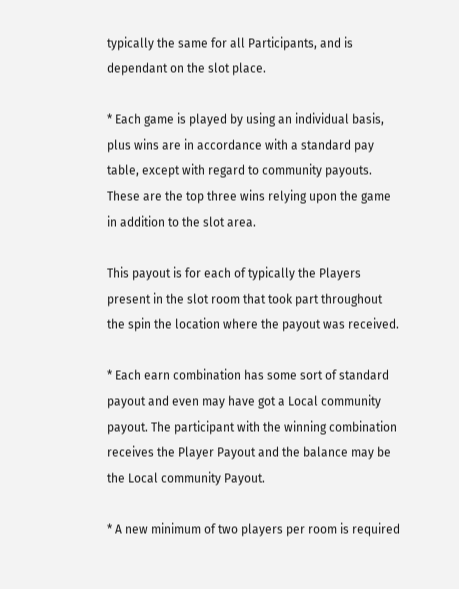typically the same for all Participants, and is dependant on the slot place.

* Each game is played by using an individual basis, plus wins are in accordance with a standard pay table, except with regard to community payouts. These are the top three wins relying upon the game in addition to the slot area.

This payout is for each of typically the Players present in the slot room that took part throughout the spin the location where the payout was received.

* Each earn combination has some sort of standard payout and even may have got a Local community payout. The participant with the winning combination receives the Player Payout and the balance may be the Local community Payout.

* A new minimum of two players per room is required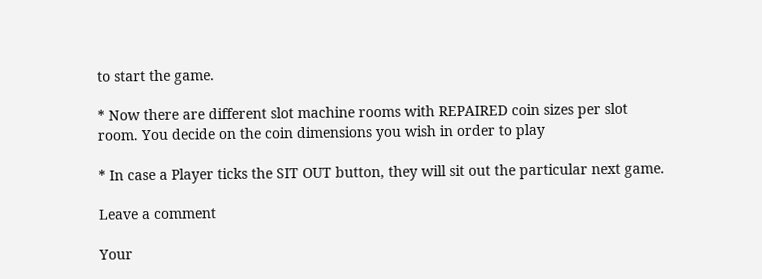to start the game.

* Now there are different slot machine rooms with REPAIRED coin sizes per slot room. You decide on the coin dimensions you wish in order to play

* In case a Player ticks the SIT OUT button, they will sit out the particular next game.

Leave a comment

Your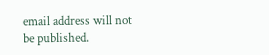email address will not be published.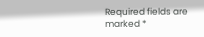Required fields are marked *